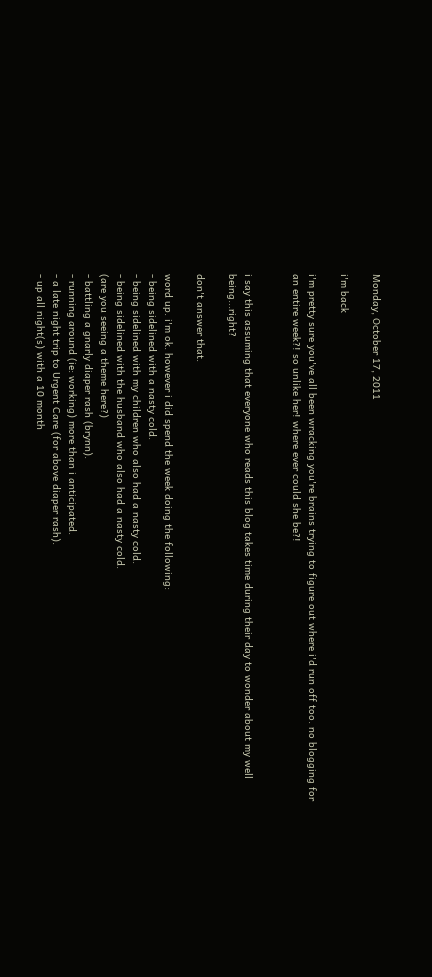Monday, October 17, 2011

i'm back

i'm pretty sure you've all been wracking you're brains trying to figure out where i'd run off too. no blogging for an entire week?! so unlike her! where ever could she be?!


i say this assuming that everyone who reads this blog takes time during their day to wonder about my well being...right?

don't answer that.

word up. i'm ok. however i did spend the week doing the following:
- being sidelined with a nasty cold.
- being sidelined with my children who also had a nasty cold.
- being sidelined with the husband who also had a nasty cold.
(are you seeing a theme here?)
- battling a gnarly diaper rash (brynn).
- running around (ie: working) more than i anticipated.
- a late night trip to Urgent Care (for above diaper rash).
- up all night(s) with a 10 month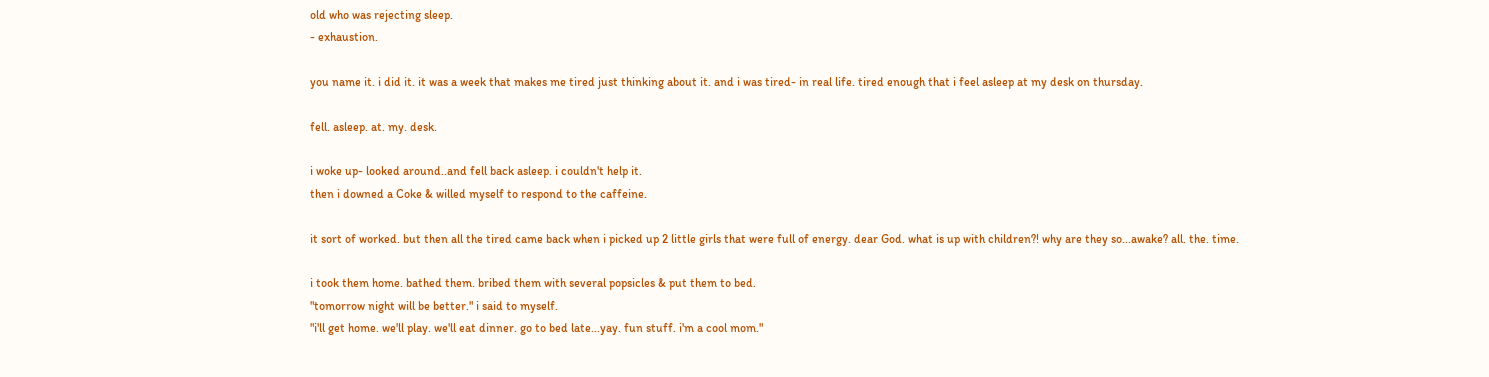old who was rejecting sleep.
- exhaustion.

you name it. i did it. it was a week that makes me tired just thinking about it. and i was tired- in real life. tired enough that i feel asleep at my desk on thursday.

fell. asleep. at. my. desk.

i woke up- looked around..and fell back asleep. i couldn't help it.
then i downed a Coke & willed myself to respond to the caffeine.

it sort of worked. but then all the tired came back when i picked up 2 little girls that were full of energy. dear God. what is up with children?! why are they so...awake? all. the. time.

i took them home. bathed them. bribed them with several popsicles & put them to bed.
"tomorrow night will be better." i said to myself.
"i'll get home. we'll play. we'll eat dinner. go to bed late...yay. fun stuff. i'm a cool mom."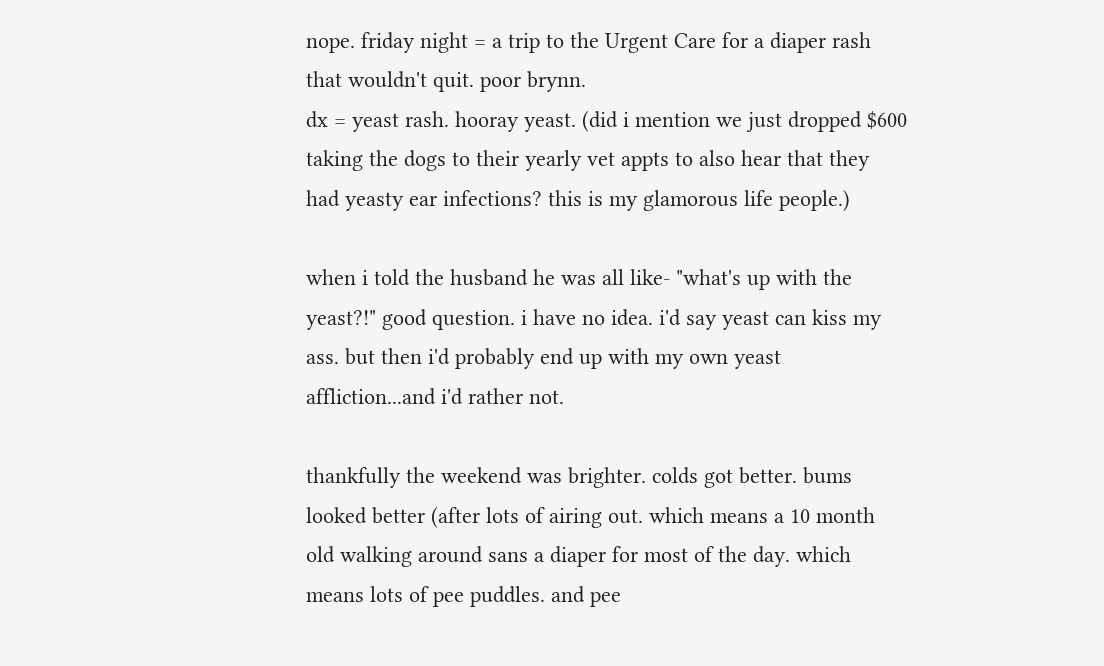nope. friday night = a trip to the Urgent Care for a diaper rash that wouldn't quit. poor brynn.
dx = yeast rash. hooray yeast. (did i mention we just dropped $600 taking the dogs to their yearly vet appts to also hear that they had yeasty ear infections? this is my glamorous life people.)

when i told the husband he was all like- "what's up with the yeast?!" good question. i have no idea. i'd say yeast can kiss my ass. but then i'd probably end up with my own yeast affliction...and i'd rather not.

thankfully the weekend was brighter. colds got better. bums looked better (after lots of airing out. which means a 10 month old walking around sans a diaper for most of the day. which means lots of pee puddles. and pee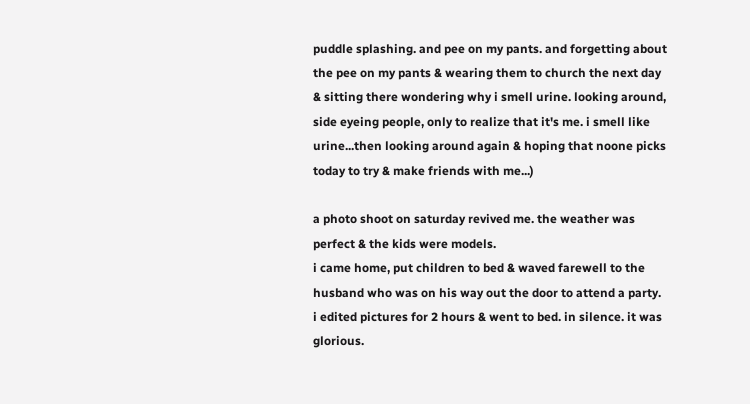puddle splashing. and pee on my pants. and forgetting about the pee on my pants & wearing them to church the next day & sitting there wondering why i smell urine. looking around, side eyeing people, only to realize that it's me. i smell like urine...then looking around again & hoping that noone picks today to try & make friends with me...)

a photo shoot on saturday revived me. the weather was perfect & the kids were models.
i came home, put children to bed & waved farewell to the husband who was on his way out the door to attend a party.
i edited pictures for 2 hours & went to bed. in silence. it was glorious.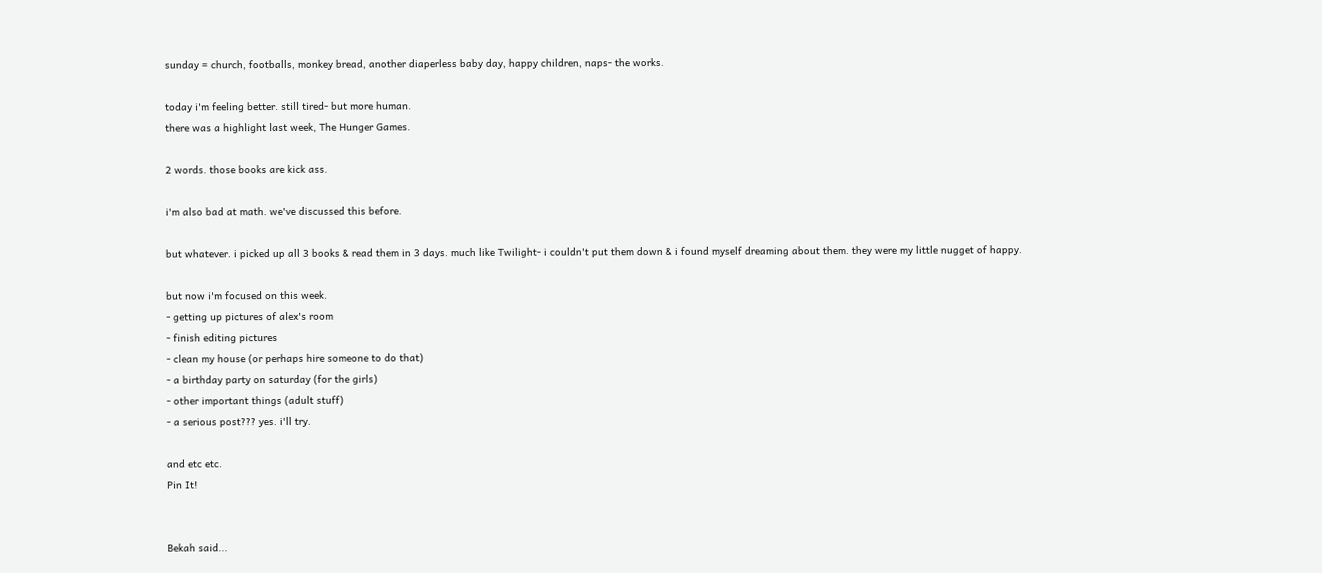sunday = church, footballs, monkey bread, another diaperless baby day, happy children, naps- the works.

today i'm feeling better. still tired- but more human.
there was a highlight last week, The Hunger Games.

2 words. those books are kick ass.

i'm also bad at math. we've discussed this before.

but whatever. i picked up all 3 books & read them in 3 days. much like Twilight- i couldn't put them down & i found myself dreaming about them. they were my little nugget of happy.

but now i'm focused on this week.
- getting up pictures of alex's room
- finish editing pictures
- clean my house (or perhaps hire someone to do that)
- a birthday party on saturday (for the girls)
- other important things (adult stuff)
- a serious post??? yes. i'll try.

and etc etc.
Pin It!


Bekah said...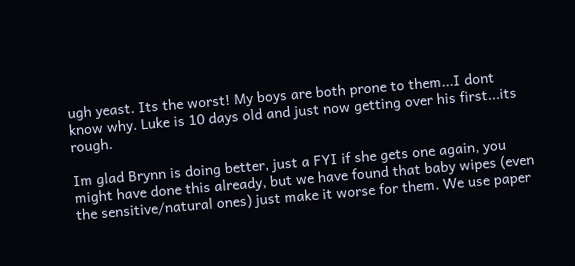ugh yeast. Its the worst! My boys are both prone to them...I dont know why. Luke is 10 days old and just now getting over his first...its rough.

Im glad Brynn is doing better, just a FYI if she gets one again, you might have done this already, but we have found that baby wipes (even the sensitive/natural ones) just make it worse for them. We use paper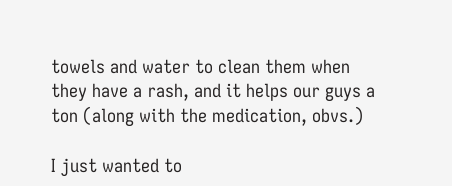towels and water to clean them when they have a rash, and it helps our guys a ton (along with the medication, obvs.)

I just wanted to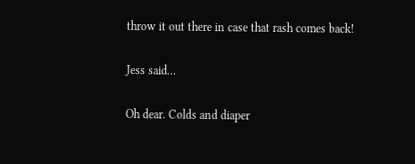throw it out there in case that rash comes back!

Jess said...

Oh dear. Colds and diaper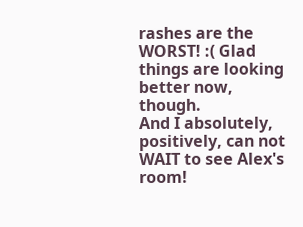rashes are the WORST! :( Glad things are looking better now, though.
And I absolutely, positively, can not WAIT to see Alex's room!